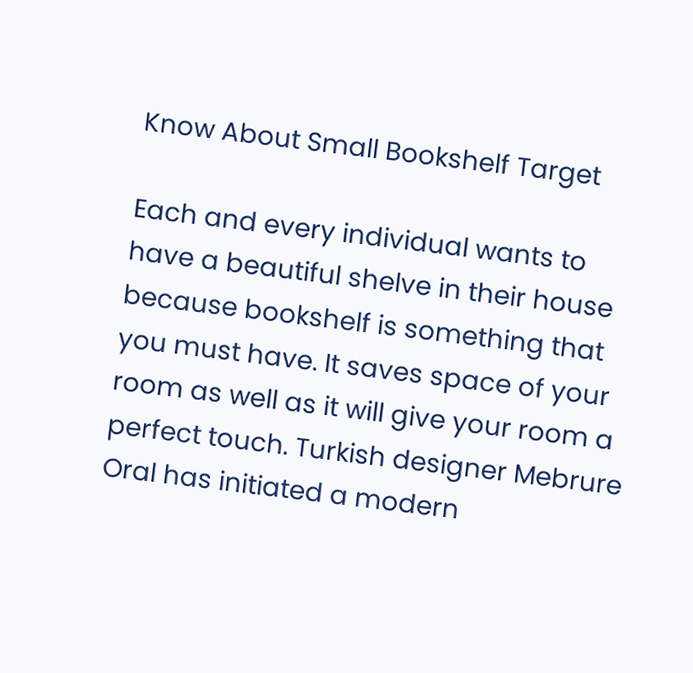Know About Small Bookshelf Target

Each and every individual wants to have a beautiful shelve in their house because bookshelf is something that you must have. It saves space of your room as well as it will give your room a perfect touch. Turkish designer Mebrure Oral has initiated a modern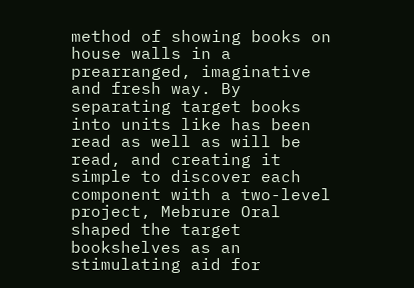method of showing books on house walls in a prearranged, imaginative and fresh way. By separating target books into units like has been read as well as will be read, and creating it simple to discover each component with a two-level project, Mebrure Oral shaped the target bookshelves as an stimulating aid for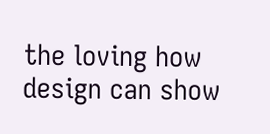the loving how design can show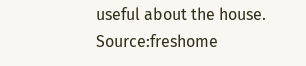useful about the house. Source:freshome